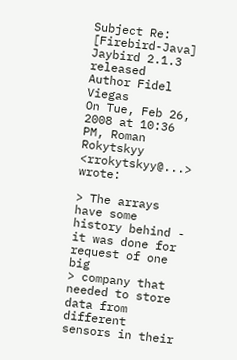Subject Re: [Firebird-Java] Jaybird 2.1.3 released
Author Fidel Viegas
On Tue, Feb 26, 2008 at 10:36 PM, Roman Rokytskyy <rrokytskyy@...> wrote:

> The arrays have some history behind - it was done for request of one big
> company that needed to store data from different sensors in their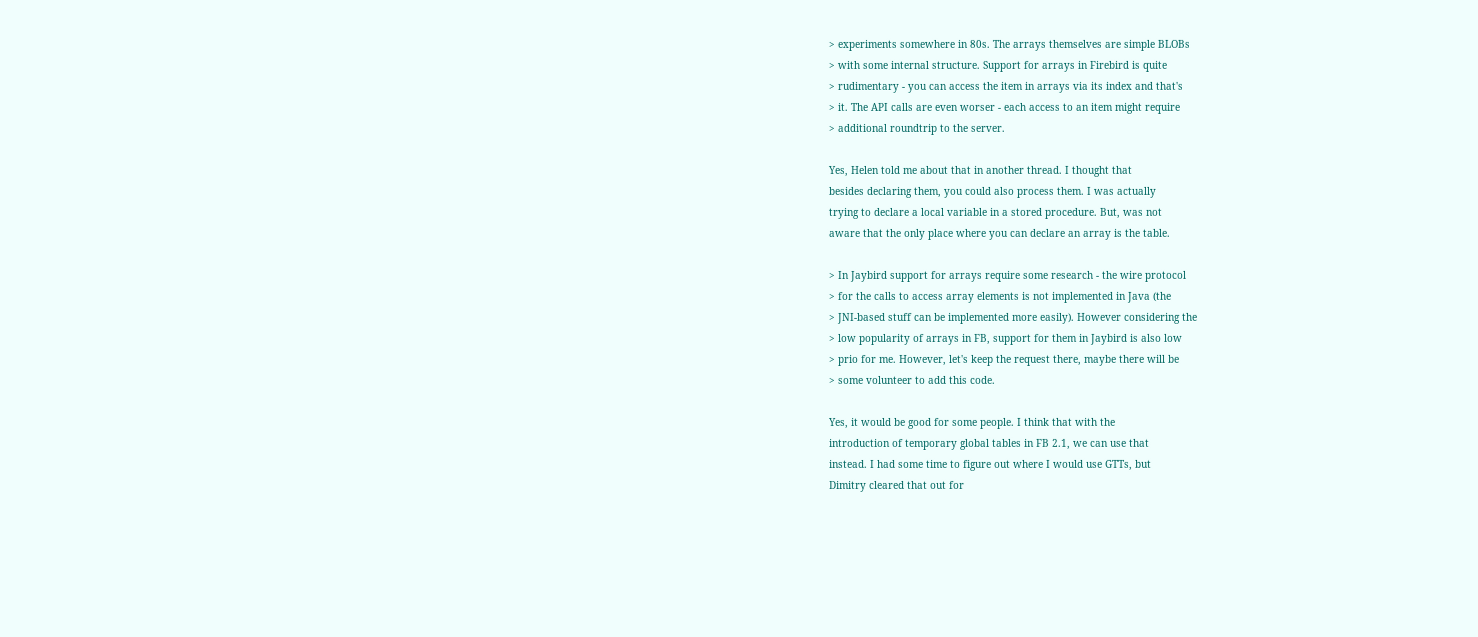> experiments somewhere in 80s. The arrays themselves are simple BLOBs
> with some internal structure. Support for arrays in Firebird is quite
> rudimentary - you can access the item in arrays via its index and that's
> it. The API calls are even worser - each access to an item might require
> additional roundtrip to the server.

Yes, Helen told me about that in another thread. I thought that
besides declaring them, you could also process them. I was actually
trying to declare a local variable in a stored procedure. But, was not
aware that the only place where you can declare an array is the table.

> In Jaybird support for arrays require some research - the wire protocol
> for the calls to access array elements is not implemented in Java (the
> JNI-based stuff can be implemented more easily). However considering the
> low popularity of arrays in FB, support for them in Jaybird is also low
> prio for me. However, let's keep the request there, maybe there will be
> some volunteer to add this code.

Yes, it would be good for some people. I think that with the
introduction of temporary global tables in FB 2.1, we can use that
instead. I had some time to figure out where I would use GTTs, but
Dimitry cleared that out for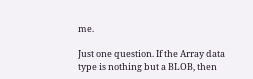me.

Just one question. If the Array data type is nothing but a BLOB, then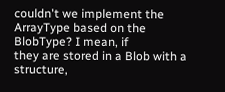couldn't we implement the ArrayType based on the BlobType? I mean, if
they are stored in a Blob with a structure,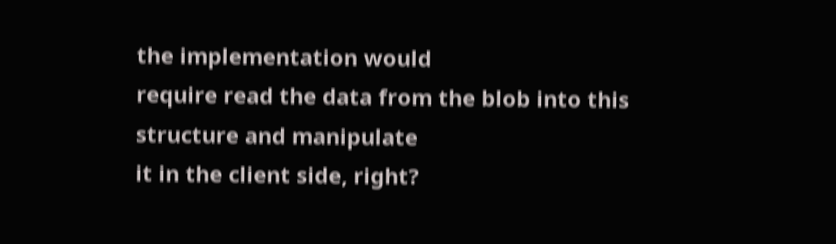the implementation would
require read the data from the blob into this structure and manipulate
it in the client side, right?